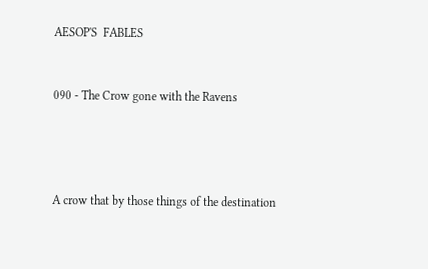AESOP'S  FABLES


090 - The Crow gone with the Ravens




A crow that by those things of the destination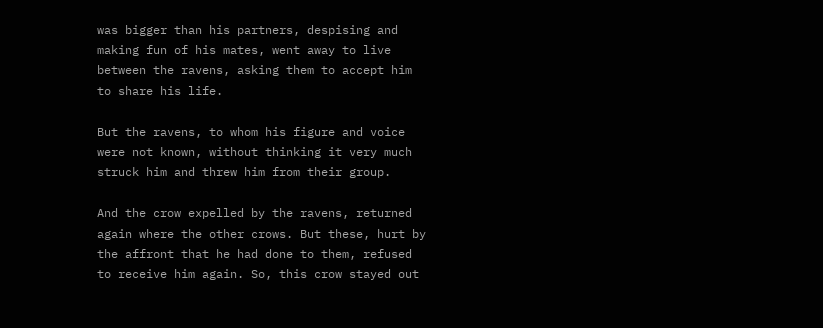was bigger than his partners, despising and making fun of his mates, went away to live between the ravens, asking them to accept him to share his life.

But the ravens, to whom his figure and voice were not known, without thinking it very much struck him and threw him from their group.

And the crow expelled by the ravens, returned again where the other crows. But these, hurt by the affront that he had done to them, refused to receive him again. So, this crow stayed out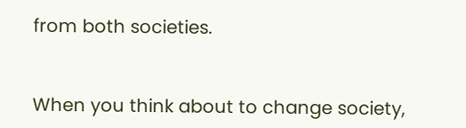from both societies.


When you think about to change society,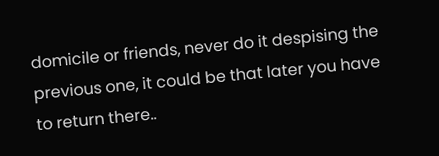domicile or friends, never do it despising the previous one, it could be that later you have to return there..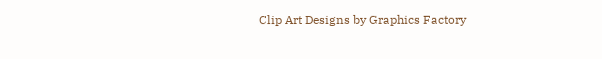Clip Art Designs by Graphics Factory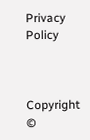Privacy Policy



Copyright ©